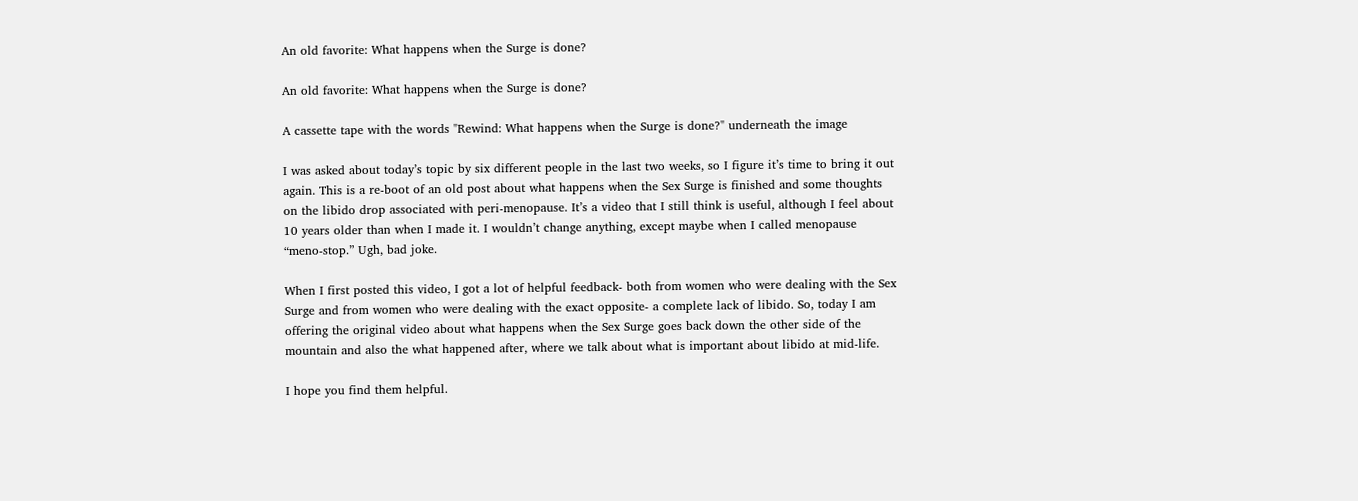An old favorite: What happens when the Surge is done?

An old favorite: What happens when the Surge is done?

A cassette tape with the words "Rewind: What happens when the Surge is done?" underneath the image

I was asked about today’s topic by six different people in the last two weeks, so I figure it’s time to bring it out again. This is a re-boot of an old post about what happens when the Sex Surge is finished and some thoughts on the libido drop associated with peri-menopause. It’s a video that I still think is useful, although I feel about 10 years older than when I made it. I wouldn’t change anything, except maybe when I called menopause “meno-stop.” Ugh, bad joke.

When I first posted this video, I got a lot of helpful feedback- both from women who were dealing with the Sex Surge and from women who were dealing with the exact opposite- a complete lack of libido. So, today I am offering the original video about what happens when the Sex Surge goes back down the other side of the mountain and also the what happened after, where we talk about what is important about libido at mid-life.

I hope you find them helpful.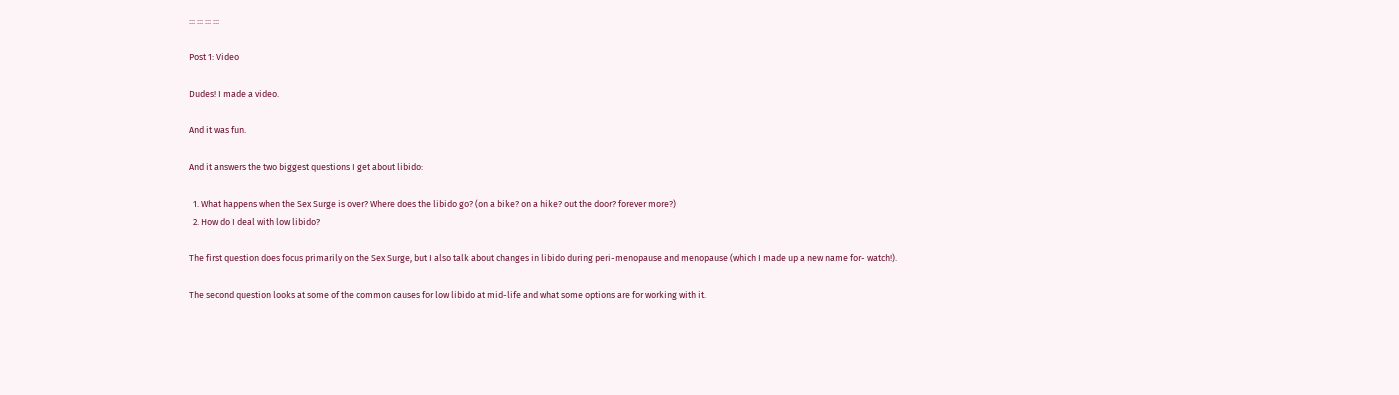::: ::: ::: :::

Post 1: Video

Dudes! I made a video.

And it was fun.

And it answers the two biggest questions I get about libido:

  1. What happens when the Sex Surge is over? Where does the libido go? (on a bike? on a hike? out the door? forever more?)
  2. How do I deal with low libido?

The first question does focus primarily on the Sex Surge, but I also talk about changes in libido during peri-menopause and menopause (which I made up a new name for- watch!).

The second question looks at some of the common causes for low libido at mid-life and what some options are for working with it.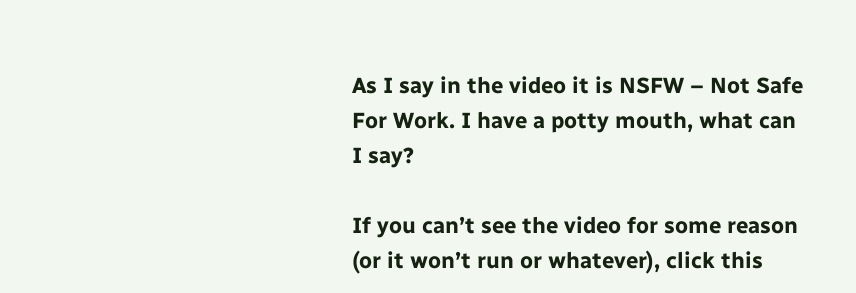As I say in the video it is NSFW – Not Safe For Work. I have a potty mouth, what can I say?

If you can’t see the video for some reason (or it won’t run or whatever), click this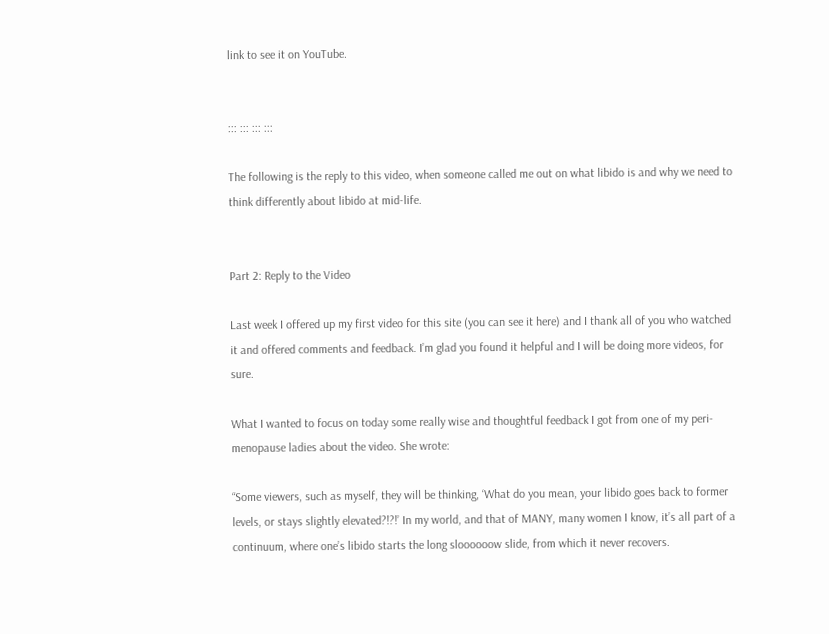link to see it on YouTube.


::: ::: ::: :::

The following is the reply to this video, when someone called me out on what libido is and why we need to think differently about libido at mid-life.


Part 2: Reply to the Video

Last week I offered up my first video for this site (you can see it here) and I thank all of you who watched it and offered comments and feedback. I’m glad you found it helpful and I will be doing more videos, for sure.

What I wanted to focus on today some really wise and thoughtful feedback I got from one of my peri-menopause ladies about the video. She wrote:

“Some viewers, such as myself, they will be thinking, ‘What do you mean, your libido goes back to former levels, or stays slightly elevated?!?!’ In my world, and that of MANY, many women I know, it’s all part of a continuum, where one’s libido starts the long sloooooow slide, from which it never recovers.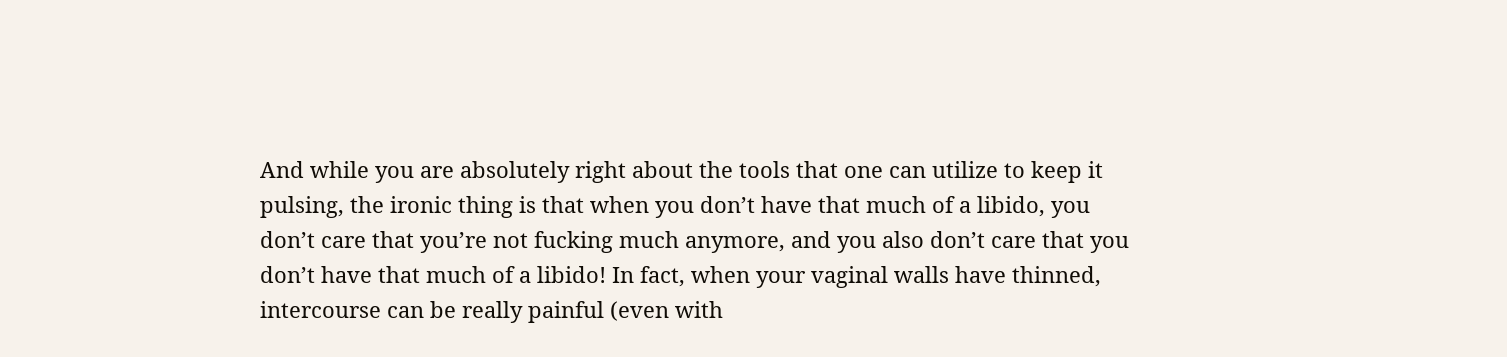And while you are absolutely right about the tools that one can utilize to keep it pulsing, the ironic thing is that when you don’t have that much of a libido, you don’t care that you’re not fucking much anymore, and you also don’t care that you don’t have that much of a libido! In fact, when your vaginal walls have thinned, intercourse can be really painful (even with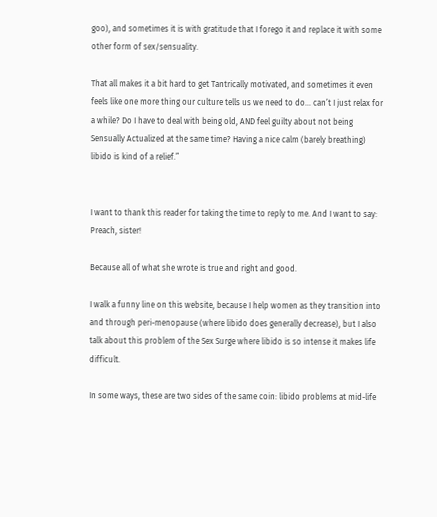goo), and sometimes it is with gratitude that I forego it and replace it with some other form of sex/sensuality.

That all makes it a bit hard to get Tantrically motivated, and sometimes it even feels like one more thing our culture tells us we need to do… can’t I just relax for a while? Do I have to deal with being old, AND feel guilty about not being Sensually Actualized at the same time? Having a nice calm (barely breathing) libido is kind of a relief.”


I want to thank this reader for taking the time to reply to me. And I want to say: Preach, sister!

Because all of what she wrote is true and right and good.

I walk a funny line on this website, because I help women as they transition into and through peri-menopause (where libido does generally decrease), but I also talk about this problem of the Sex Surge where libido is so intense it makes life difficult.

In some ways, these are two sides of the same coin: libido problems at mid-life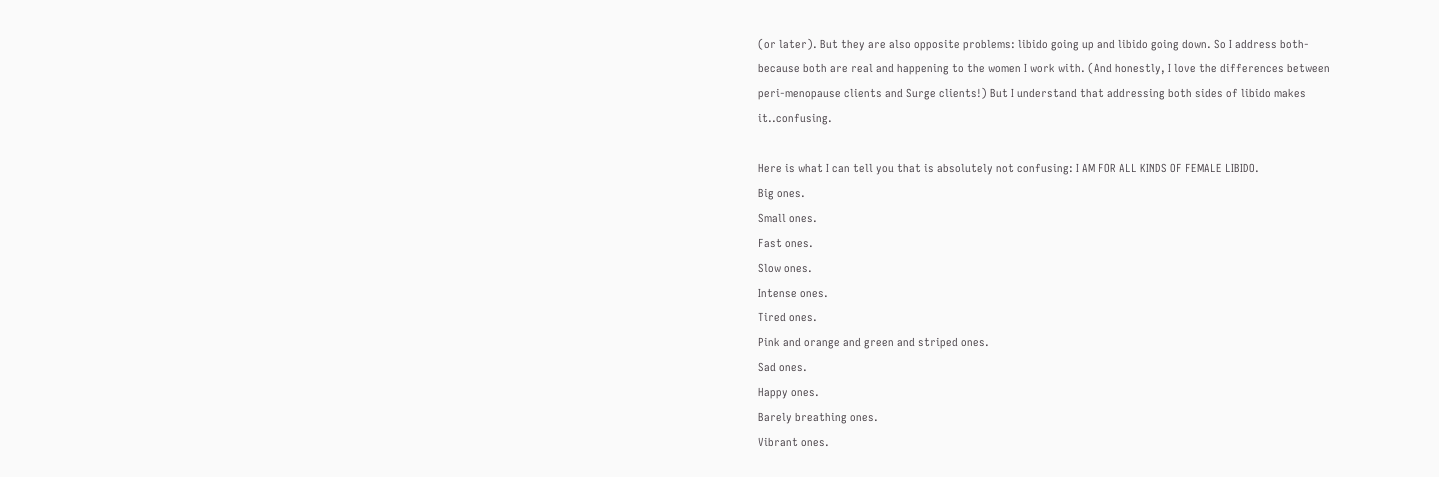(or later). But they are also opposite problems: libido going up and libido going down. So I address both- because both are real and happening to the women I work with. (And honestly, I love the differences between peri-menopause clients and Surge clients!) But I understand that addressing both sides of libido makes it..confusing.

Here is what I can tell you that is absolutely not confusing: I AM FOR ALL KINDS OF FEMALE LIBIDO.
Big ones.
Small ones.
Fast ones.
Slow ones.
Intense ones.
Tired ones.
Pink and orange and green and striped ones.
Sad ones.
Happy ones.
Barely breathing ones.
Vibrant ones.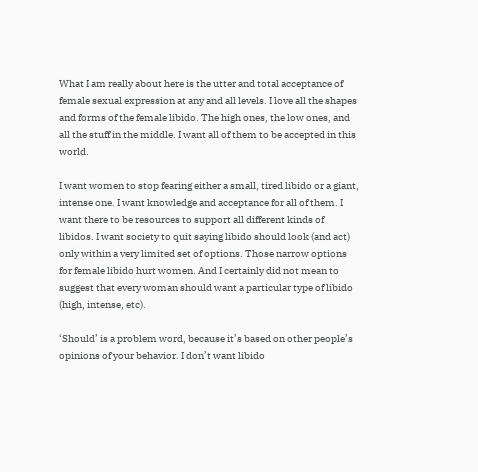What I am really about here is the utter and total acceptance of female sexual expression at any and all levels. I love all the shapes and forms of the female libido. The high ones, the low ones, and all the stuff in the middle. I want all of them to be accepted in this world.

I want women to stop fearing either a small, tired libido or a giant, intense one. I want knowledge and acceptance for all of them. I want there to be resources to support all different kinds of libidos. I want society to quit saying libido should look (and act) only within a very limited set of options. Those narrow options for female libido hurt women. And I certainly did not mean to suggest that every woman should want a particular type of libido (high, intense, etc).

‘Should’ is a problem word, because it’s based on other people’s opinions of your behavior. I don’t want libido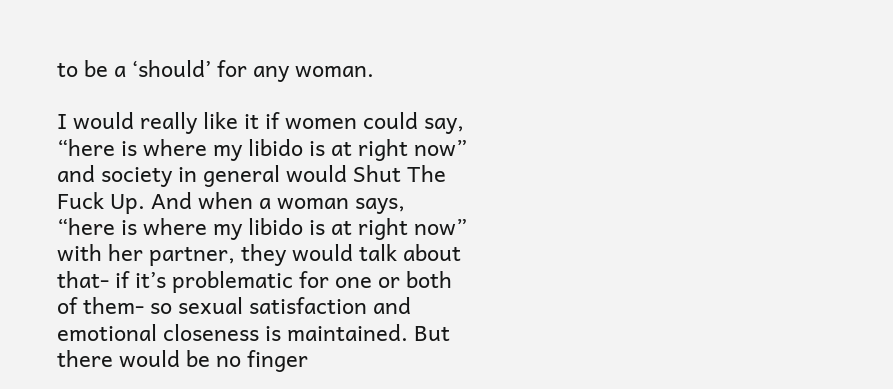to be a ‘should’ for any woman.

I would really like it if women could say, “here is where my libido is at right now” and society in general would Shut The Fuck Up. And when a woman says, “here is where my libido is at right now” with her partner, they would talk about that- if it’s problematic for one or both of them- so sexual satisfaction and emotional closeness is maintained. But there would be no finger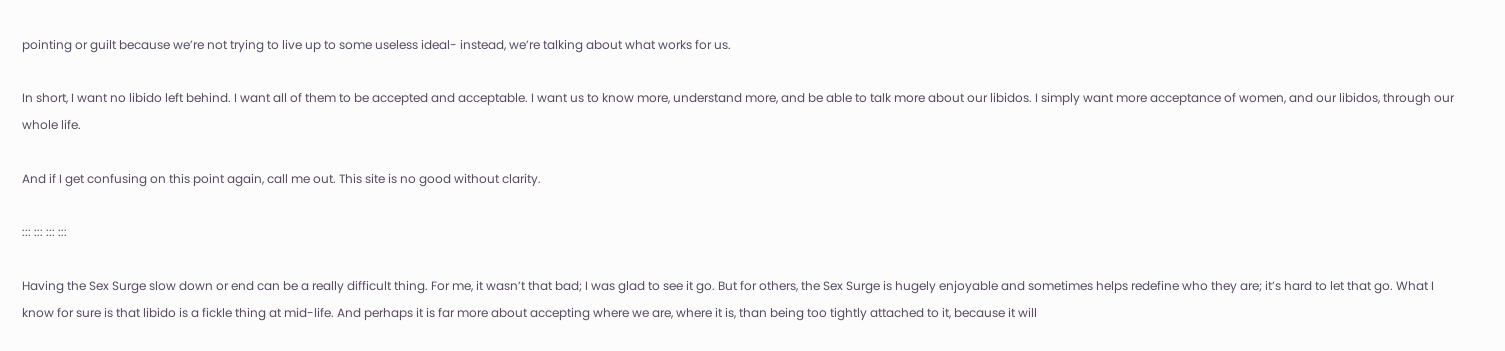pointing or guilt because we’re not trying to live up to some useless ideal- instead, we’re talking about what works for us.

In short, I want no libido left behind. I want all of them to be accepted and acceptable. I want us to know more, understand more, and be able to talk more about our libidos. I simply want more acceptance of women, and our libidos, through our whole life.

And if I get confusing on this point again, call me out. This site is no good without clarity.

::: ::: ::: :::

Having the Sex Surge slow down or end can be a really difficult thing. For me, it wasn’t that bad; I was glad to see it go. But for others, the Sex Surge is hugely enjoyable and sometimes helps redefine who they are; it’s hard to let that go. What I know for sure is that libido is a fickle thing at mid-life. And perhaps it is far more about accepting where we are, where it is, than being too tightly attached to it, because it will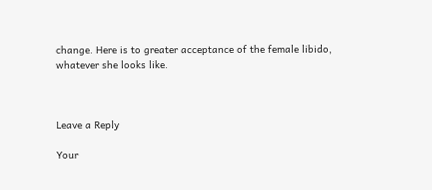change. Here is to greater acceptance of the female libido, whatever she looks like.



Leave a Reply

Your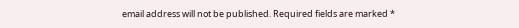email address will not be published. Required fields are marked *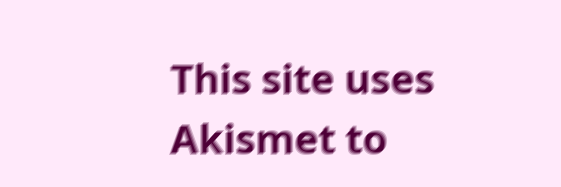This site uses Akismet to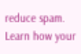reduce spam. Learn how your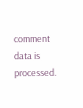comment data is processed.